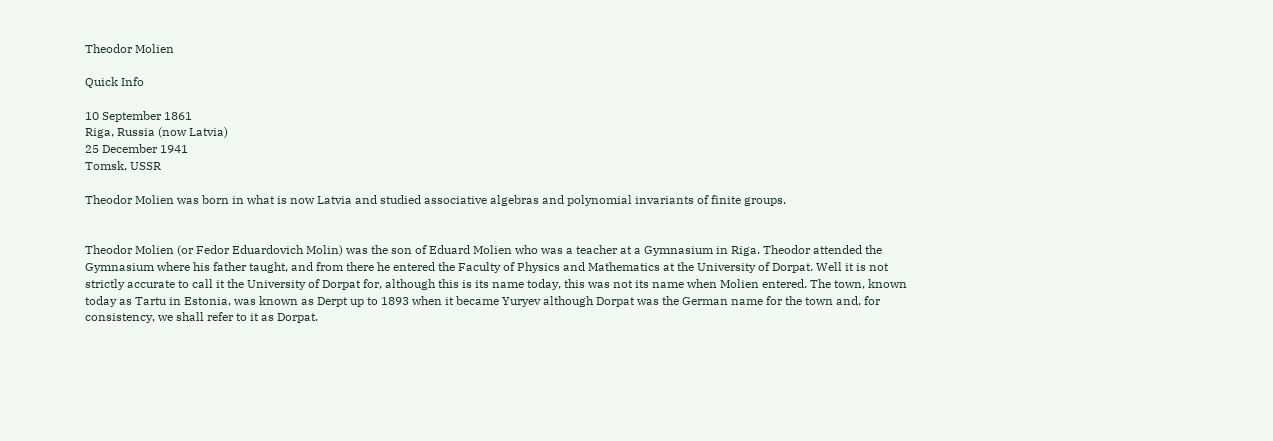Theodor Molien

Quick Info

10 September 1861
Riga, Russia (now Latvia)
25 December 1941
Tomsk, USSR

Theodor Molien was born in what is now Latvia and studied associative algebras and polynomial invariants of finite groups.


Theodor Molien (or Fedor Eduardovich Molin) was the son of Eduard Molien who was a teacher at a Gymnasium in Riga. Theodor attended the Gymnasium where his father taught, and from there he entered the Faculty of Physics and Mathematics at the University of Dorpat. Well it is not strictly accurate to call it the University of Dorpat for, although this is its name today, this was not its name when Molien entered. The town, known today as Tartu in Estonia, was known as Derpt up to 1893 when it became Yuryev although Dorpat was the German name for the town and, for consistency, we shall refer to it as Dorpat.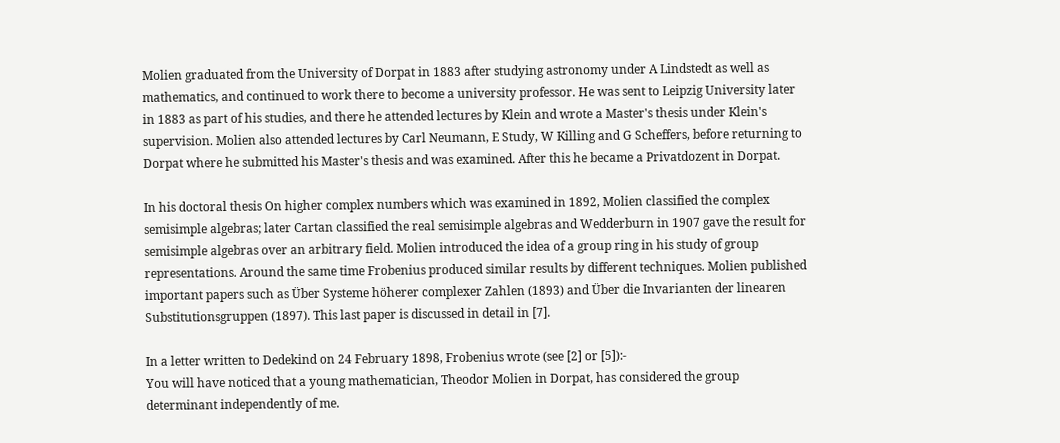Molien graduated from the University of Dorpat in 1883 after studying astronomy under A Lindstedt as well as mathematics, and continued to work there to become a university professor. He was sent to Leipzig University later in 1883 as part of his studies, and there he attended lectures by Klein and wrote a Master's thesis under Klein's supervision. Molien also attended lectures by Carl Neumann, E Study, W Killing and G Scheffers, before returning to Dorpat where he submitted his Master's thesis and was examined. After this he became a Privatdozent in Dorpat.

In his doctoral thesis On higher complex numbers which was examined in 1892, Molien classified the complex semisimple algebras; later Cartan classified the real semisimple algebras and Wedderburn in 1907 gave the result for semisimple algebras over an arbitrary field. Molien introduced the idea of a group ring in his study of group representations. Around the same time Frobenius produced similar results by different techniques. Molien published important papers such as Über Systeme höherer complexer Zahlen (1893) and Über die Invarianten der linearen Substitutionsgruppen (1897). This last paper is discussed in detail in [7].

In a letter written to Dedekind on 24 February 1898, Frobenius wrote (see [2] or [5]):-
You will have noticed that a young mathematician, Theodor Molien in Dorpat, has considered the group determinant independently of me.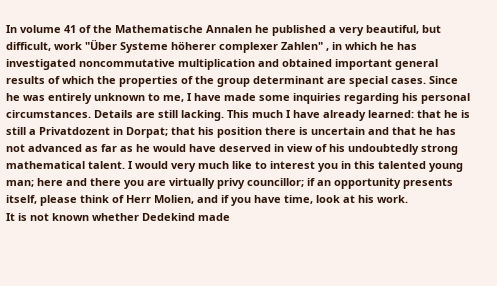In volume 41 of the Mathematische Annalen he published a very beautiful, but difficult, work "Über Systeme höherer complexer Zahlen" , in which he has investigated noncommutative multiplication and obtained important general results of which the properties of the group determinant are special cases. Since he was entirely unknown to me, I have made some inquiries regarding his personal circumstances. Details are still lacking. This much I have already learned: that he is still a Privatdozent in Dorpat; that his position there is uncertain and that he has not advanced as far as he would have deserved in view of his undoubtedly strong mathematical talent. I would very much like to interest you in this talented young man; here and there you are virtually privy councillor; if an opportunity presents itself, please think of Herr Molien, and if you have time, look at his work.
It is not known whether Dedekind made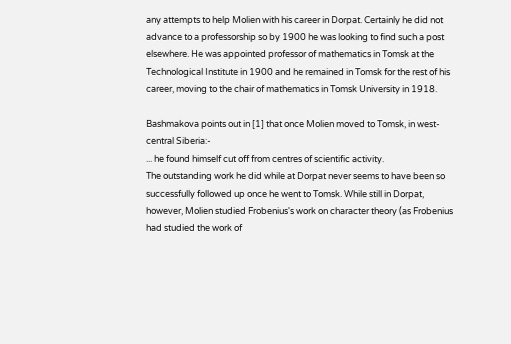any attempts to help Molien with his career in Dorpat. Certainly he did not advance to a professorship so by 1900 he was looking to find such a post elsewhere. He was appointed professor of mathematics in Tomsk at the Technological Institute in 1900 and he remained in Tomsk for the rest of his career, moving to the chair of mathematics in Tomsk University in 1918.

Bashmakova points out in [1] that once Molien moved to Tomsk, in west-central Siberia:-
... he found himself cut off from centres of scientific activity.
The outstanding work he did while at Dorpat never seems to have been so successfully followed up once he went to Tomsk. While still in Dorpat, however, Molien studied Frobenius's work on character theory (as Frobenius had studied the work of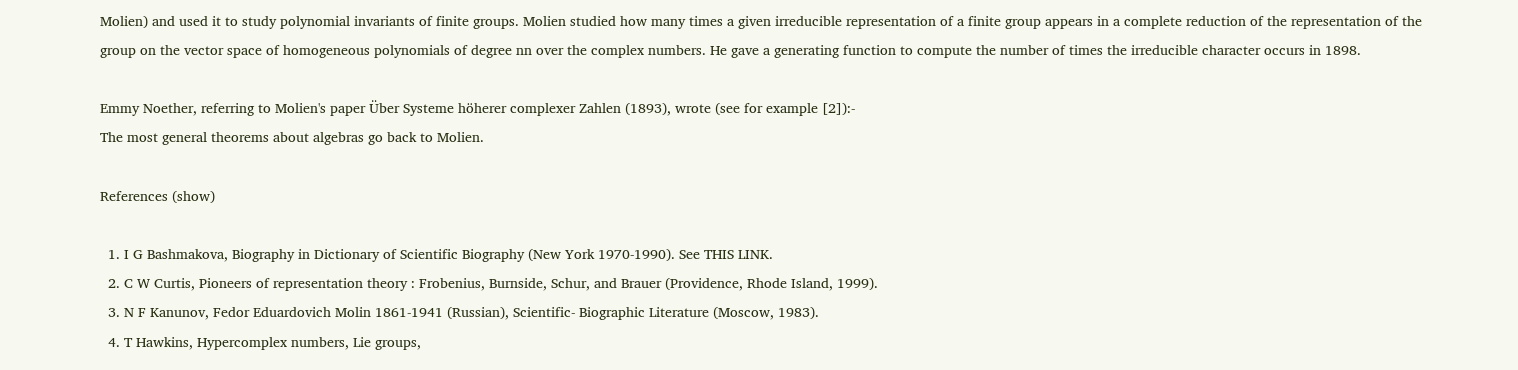Molien) and used it to study polynomial invariants of finite groups. Molien studied how many times a given irreducible representation of a finite group appears in a complete reduction of the representation of the group on the vector space of homogeneous polynomials of degree nn over the complex numbers. He gave a generating function to compute the number of times the irreducible character occurs in 1898.

Emmy Noether, referring to Molien's paper Über Systeme höherer complexer Zahlen (1893), wrote (see for example [2]):-
The most general theorems about algebras go back to Molien.

References (show)

  1. I G Bashmakova, Biography in Dictionary of Scientific Biography (New York 1970-1990). See THIS LINK.
  2. C W Curtis, Pioneers of representation theory : Frobenius, Burnside, Schur, and Brauer (Providence, Rhode Island, 1999).
  3. N F Kanunov, Fedor Eduardovich Molin 1861-1941 (Russian), Scientific- Biographic Literature (Moscow, 1983).
  4. T Hawkins, Hypercomplex numbers, Lie groups,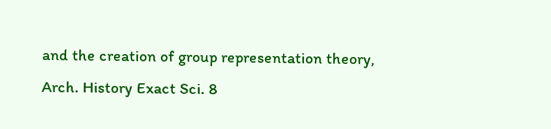and the creation of group representation theory, Arch. History Exact Sci. 8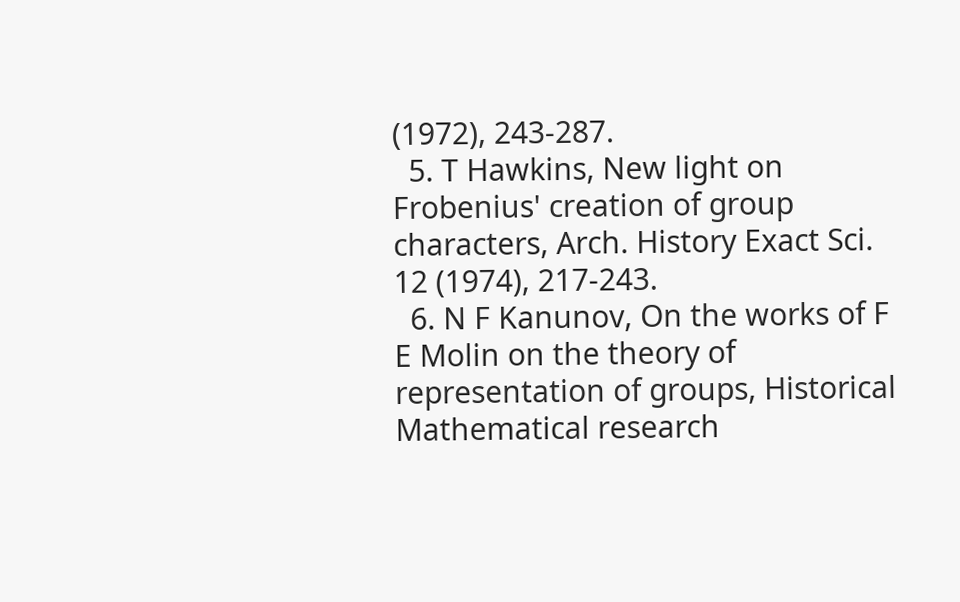(1972), 243-287.
  5. T Hawkins, New light on Frobenius' creation of group characters, Arch. History Exact Sci. 12 (1974), 217-243.
  6. N F Kanunov, On the works of F E Molin on the theory of representation of groups, Historical Mathematical research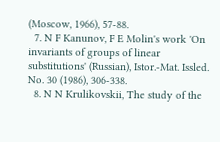(Moscow, 1966), 57-88.
  7. N F Kanunov, F E Molin's work 'On invariants of groups of linear substitutions' (Russian), Istor.-Mat. Issled. No. 30 (1986), 306-338.
  8. N N Krulikovskii, The study of the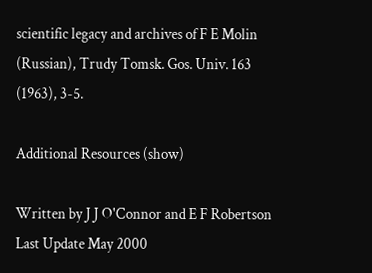scientific legacy and archives of F E Molin (Russian), Trudy Tomsk. Gos. Univ. 163 (1963), 3-5.

Additional Resources (show)

Written by J J O'Connor and E F Robertson
Last Update May 2000